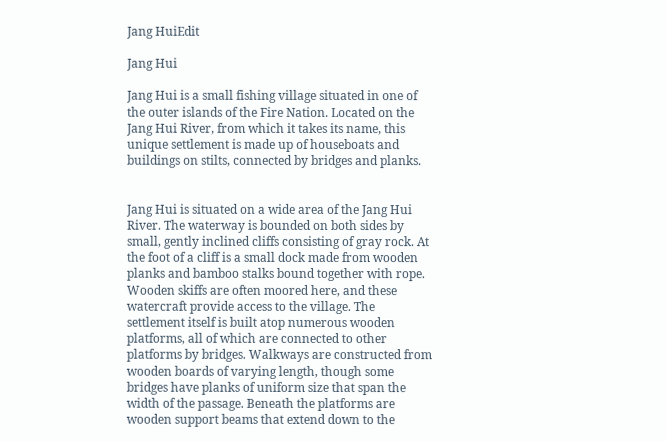Jang HuiEdit

Jang Hui

Jang Hui is a small fishing village situated in one of the outer islands of the Fire Nation. Located on the Jang Hui River, from which it takes its name, this unique settlement is made up of houseboats and buildings on stilts, connected by bridges and planks.


Jang Hui is situated on a wide area of the Jang Hui River. The waterway is bounded on both sides by small, gently inclined cliffs consisting of gray rock. At the foot of a cliff is a small dock made from wooden planks and bamboo stalks bound together with rope. Wooden skiffs are often moored here, and these watercraft provide access to the village. The settlement itself is built atop numerous wooden platforms, all of which are connected to other platforms by bridges. Walkways are constructed from wooden boards of varying length, though some bridges have planks of uniform size that span the width of the passage. Beneath the platforms are wooden support beams that extend down to the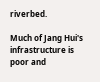riverbed.

Much of Jang Hui's infrastructure is poor and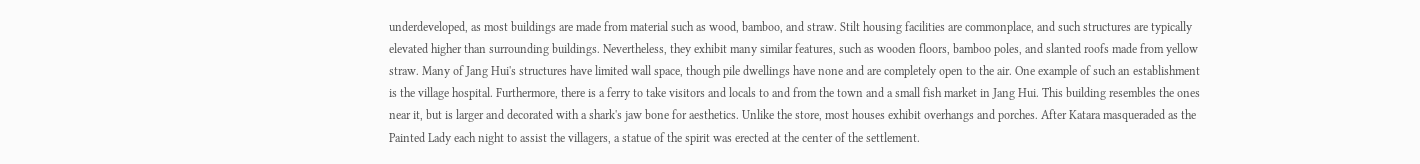underdeveloped, as most buildings are made from material such as wood, bamboo, and straw. Stilt housing facilities are commonplace, and such structures are typically elevated higher than surrounding buildings. Nevertheless, they exhibit many similar features, such as wooden floors, bamboo poles, and slanted roofs made from yellow straw. Many of Jang Hui's structures have limited wall space, though pile dwellings have none and are completely open to the air. One example of such an establishment is the village hospital. Furthermore, there is a ferry to take visitors and locals to and from the town and a small fish market in Jang Hui. This building resembles the ones near it, but is larger and decorated with a shark's jaw bone for aesthetics. Unlike the store, most houses exhibit overhangs and porches. After Katara masqueraded as the Painted Lady each night to assist the villagers, a statue of the spirit was erected at the center of the settlement.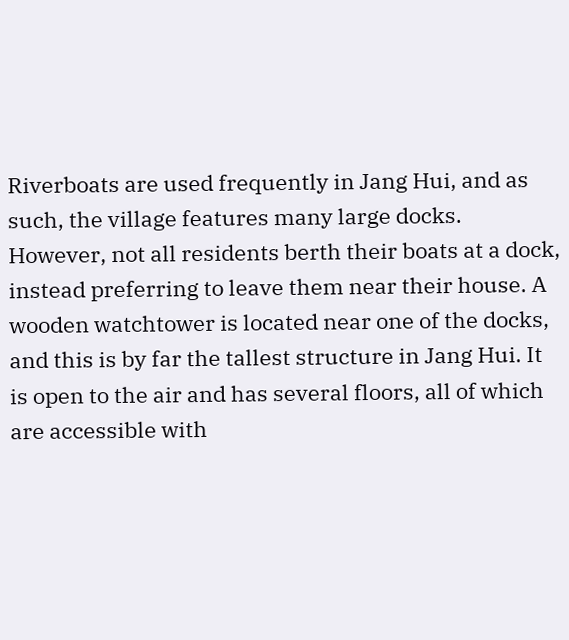Riverboats are used frequently in Jang Hui, and as such, the village features many large docks. However, not all residents berth their boats at a dock, instead preferring to leave them near their house. A wooden watchtower is located near one of the docks, and this is by far the tallest structure in Jang Hui. It is open to the air and has several floors, all of which are accessible with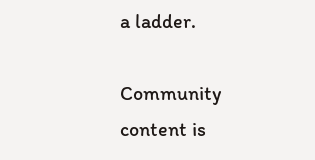a ladder.

Community content is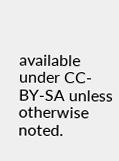available under CC-BY-SA unless otherwise noted.